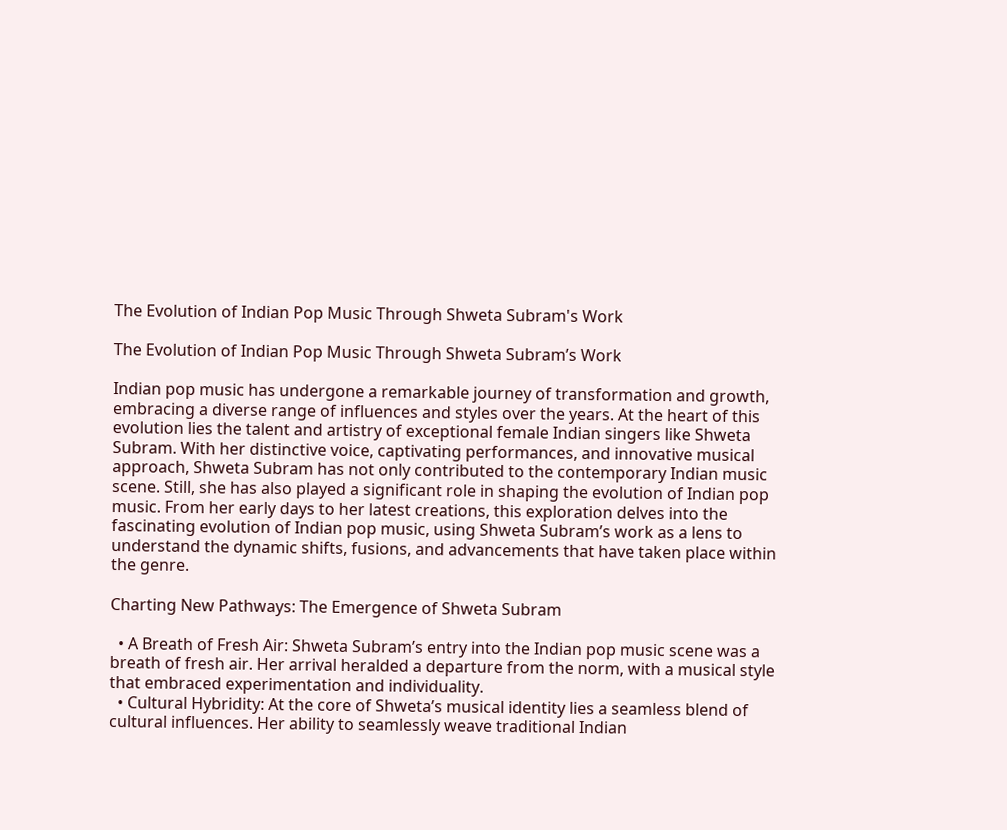The Evolution of Indian Pop Music Through Shweta Subram's Work

The Evolution of Indian Pop Music Through Shweta Subram’s Work

Indian pop music has undergone a remarkable journey of transformation and growth, embracing a diverse range of influences and styles over the years. At the heart of this evolution lies the talent and artistry of exceptional female Indian singers like Shweta Subram. With her distinctive voice, captivating performances, and innovative musical approach, Shweta Subram has not only contributed to the contemporary Indian music scene. Still, she has also played a significant role in shaping the evolution of Indian pop music. From her early days to her latest creations, this exploration delves into the fascinating evolution of Indian pop music, using Shweta Subram’s work as a lens to understand the dynamic shifts, fusions, and advancements that have taken place within the genre.

Charting New Pathways: The Emergence of Shweta Subram

  • A Breath of Fresh Air: Shweta Subram’s entry into the Indian pop music scene was a breath of fresh air. Her arrival heralded a departure from the norm, with a musical style that embraced experimentation and individuality.
  • Cultural Hybridity: At the core of Shweta’s musical identity lies a seamless blend of cultural influences. Her ability to seamlessly weave traditional Indian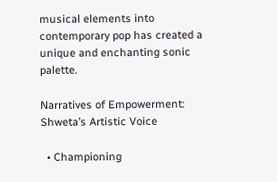musical elements into contemporary pop has created a unique and enchanting sonic palette.

Narratives of Empowerment: Shweta’s Artistic Voice

  • Championing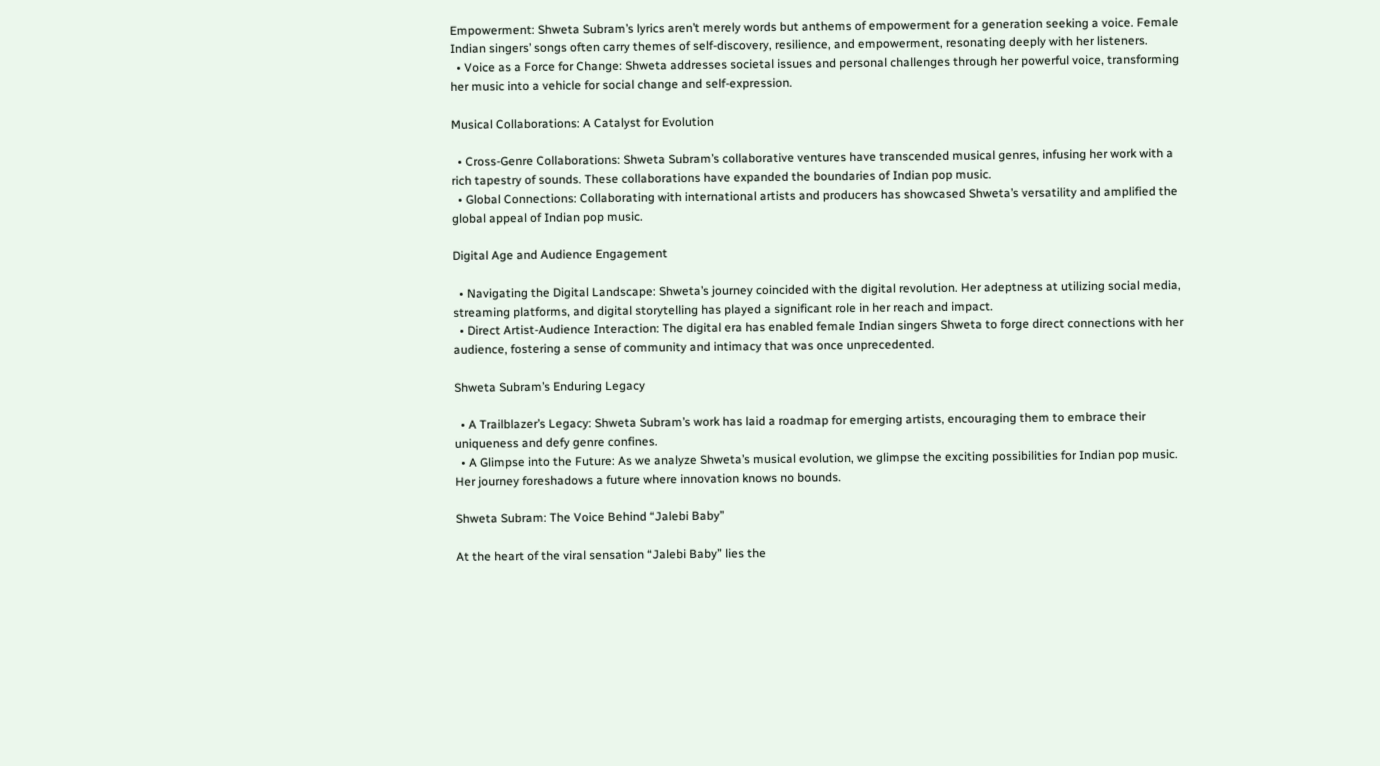Empowerment: Shweta Subram’s lyrics aren’t merely words but anthems of empowerment for a generation seeking a voice. Female Indian singers’ songs often carry themes of self-discovery, resilience, and empowerment, resonating deeply with her listeners.
  • Voice as a Force for Change: Shweta addresses societal issues and personal challenges through her powerful voice, transforming her music into a vehicle for social change and self-expression.

Musical Collaborations: A Catalyst for Evolution

  • Cross-Genre Collaborations: Shweta Subram’s collaborative ventures have transcended musical genres, infusing her work with a rich tapestry of sounds. These collaborations have expanded the boundaries of Indian pop music.
  • Global Connections: Collaborating with international artists and producers has showcased Shweta’s versatility and amplified the global appeal of Indian pop music.

Digital Age and Audience Engagement

  • Navigating the Digital Landscape: Shweta’s journey coincided with the digital revolution. Her adeptness at utilizing social media, streaming platforms, and digital storytelling has played a significant role in her reach and impact.
  • Direct Artist-Audience Interaction: The digital era has enabled female Indian singers Shweta to forge direct connections with her audience, fostering a sense of community and intimacy that was once unprecedented.

Shweta Subram’s Enduring Legacy

  • A Trailblazer’s Legacy: Shweta Subram’s work has laid a roadmap for emerging artists, encouraging them to embrace their uniqueness and defy genre confines.
  • A Glimpse into the Future: As we analyze Shweta’s musical evolution, we glimpse the exciting possibilities for Indian pop music. Her journey foreshadows a future where innovation knows no bounds.

Shweta Subram: The Voice Behind “Jalebi Baby”

At the heart of the viral sensation “Jalebi Baby” lies the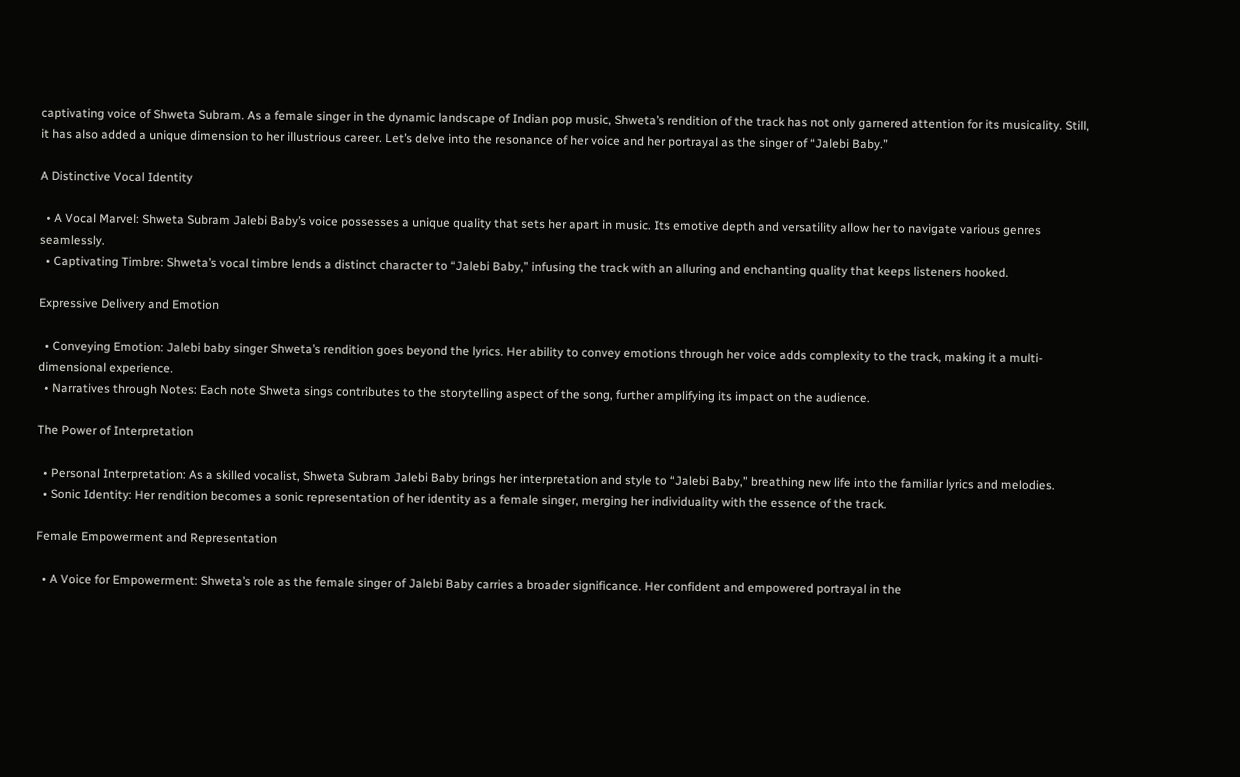captivating voice of Shweta Subram. As a female singer in the dynamic landscape of Indian pop music, Shweta’s rendition of the track has not only garnered attention for its musicality. Still, it has also added a unique dimension to her illustrious career. Let’s delve into the resonance of her voice and her portrayal as the singer of “Jalebi Baby.”

A Distinctive Vocal Identity

  • A Vocal Marvel: Shweta Subram Jalebi Baby’s voice possesses a unique quality that sets her apart in music. Its emotive depth and versatility allow her to navigate various genres seamlessly.
  • Captivating Timbre: Shweta’s vocal timbre lends a distinct character to “Jalebi Baby,” infusing the track with an alluring and enchanting quality that keeps listeners hooked.

Expressive Delivery and Emotion

  • Conveying Emotion: Jalebi baby singer Shweta’s rendition goes beyond the lyrics. Her ability to convey emotions through her voice adds complexity to the track, making it a multi-dimensional experience.
  • Narratives through Notes: Each note Shweta sings contributes to the storytelling aspect of the song, further amplifying its impact on the audience.

The Power of Interpretation

  • Personal Interpretation: As a skilled vocalist, Shweta Subram Jalebi Baby brings her interpretation and style to “Jalebi Baby,” breathing new life into the familiar lyrics and melodies.
  • Sonic Identity: Her rendition becomes a sonic representation of her identity as a female singer, merging her individuality with the essence of the track.

Female Empowerment and Representation

  • A Voice for Empowerment: Shweta’s role as the female singer of Jalebi Baby carries a broader significance. Her confident and empowered portrayal in the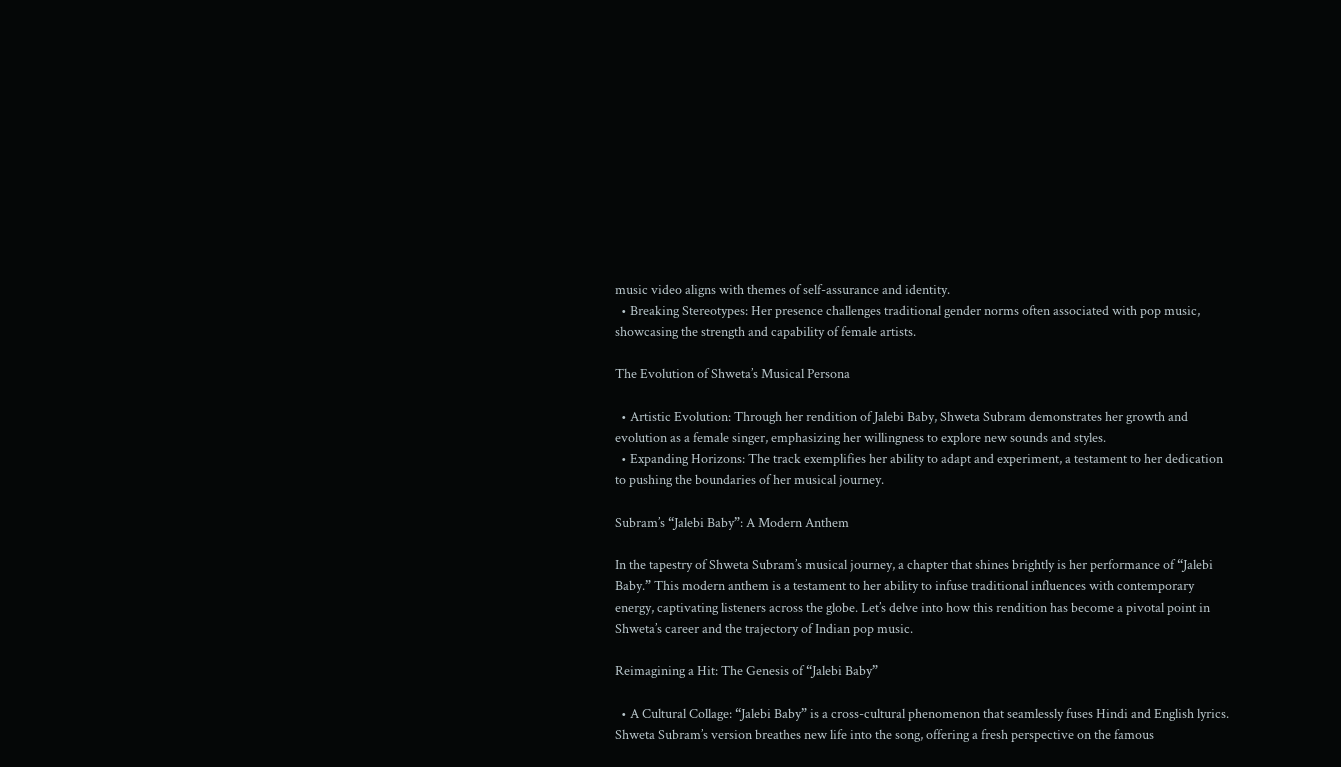music video aligns with themes of self-assurance and identity.
  • Breaking Stereotypes: Her presence challenges traditional gender norms often associated with pop music, showcasing the strength and capability of female artists.

The Evolution of Shweta’s Musical Persona

  • Artistic Evolution: Through her rendition of Jalebi Baby, Shweta Subram demonstrates her growth and evolution as a female singer, emphasizing her willingness to explore new sounds and styles.
  • Expanding Horizons: The track exemplifies her ability to adapt and experiment, a testament to her dedication to pushing the boundaries of her musical journey.

Subram’s “Jalebi Baby”: A Modern Anthem

In the tapestry of Shweta Subram’s musical journey, a chapter that shines brightly is her performance of “Jalebi Baby.” This modern anthem is a testament to her ability to infuse traditional influences with contemporary energy, captivating listeners across the globe. Let’s delve into how this rendition has become a pivotal point in Shweta’s career and the trajectory of Indian pop music.

Reimagining a Hit: The Genesis of “Jalebi Baby”

  • A Cultural Collage: “Jalebi Baby” is a cross-cultural phenomenon that seamlessly fuses Hindi and English lyrics. Shweta Subram’s version breathes new life into the song, offering a fresh perspective on the famous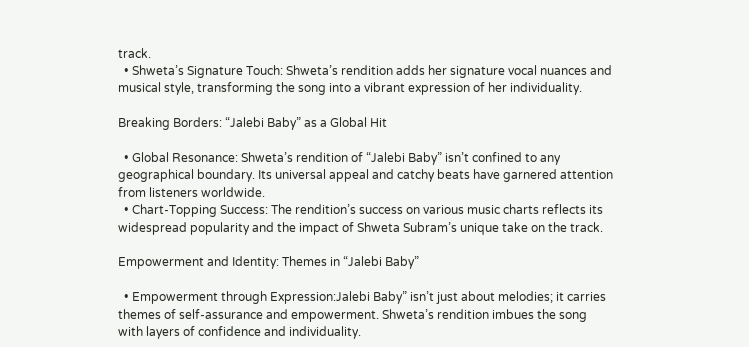track.
  • Shweta’s Signature Touch: Shweta’s rendition adds her signature vocal nuances and musical style, transforming the song into a vibrant expression of her individuality.

Breaking Borders: “Jalebi Baby” as a Global Hit

  • Global Resonance: Shweta’s rendition of “Jalebi Baby” isn’t confined to any geographical boundary. Its universal appeal and catchy beats have garnered attention from listeners worldwide.
  • Chart-Topping Success: The rendition’s success on various music charts reflects its widespread popularity and the impact of Shweta Subram’s unique take on the track.

Empowerment and Identity: Themes in “Jalebi Baby”

  • Empowerment through Expression:Jalebi Baby” isn’t just about melodies; it carries themes of self-assurance and empowerment. Shweta’s rendition imbues the song with layers of confidence and individuality.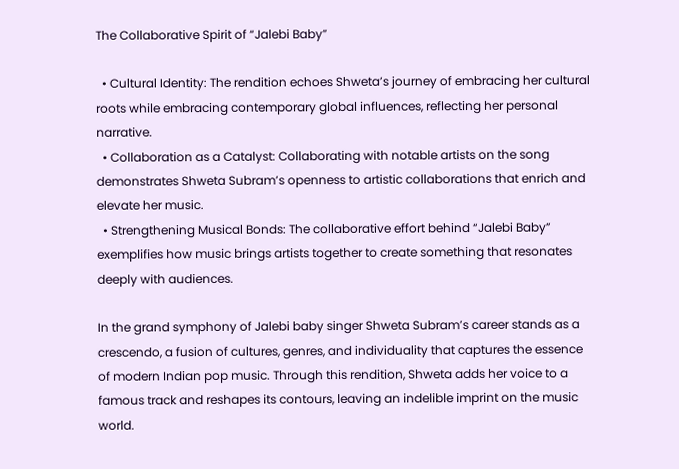The Collaborative Spirit of “Jalebi Baby”

  • Cultural Identity: The rendition echoes Shweta’s journey of embracing her cultural roots while embracing contemporary global influences, reflecting her personal narrative.
  • Collaboration as a Catalyst: Collaborating with notable artists on the song demonstrates Shweta Subram’s openness to artistic collaborations that enrich and elevate her music.
  • Strengthening Musical Bonds: The collaborative effort behind “Jalebi Baby” exemplifies how music brings artists together to create something that resonates deeply with audiences.

In the grand symphony of Jalebi baby singer Shweta Subram’s career stands as a crescendo, a fusion of cultures, genres, and individuality that captures the essence of modern Indian pop music. Through this rendition, Shweta adds her voice to a famous track and reshapes its contours, leaving an indelible imprint on the music world.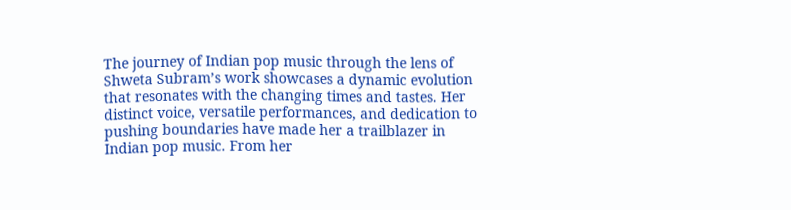The journey of Indian pop music through the lens of Shweta Subram’s work showcases a dynamic evolution that resonates with the changing times and tastes. Her distinct voice, versatile performances, and dedication to pushing boundaries have made her a trailblazer in Indian pop music. From her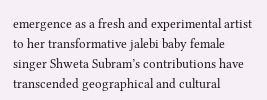emergence as a fresh and experimental artist to her transformative jalebi baby female singer Shweta Subram’s contributions have transcended geographical and cultural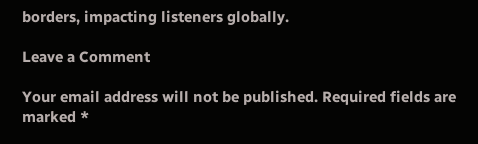borders, impacting listeners globally.

Leave a Comment

Your email address will not be published. Required fields are marked *